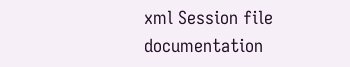xml Session file documentation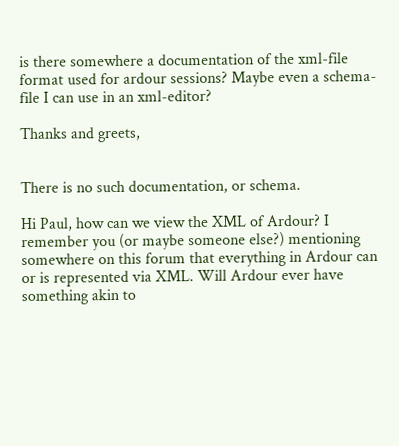is there somewhere a documentation of the xml-file format used for ardour sessions? Maybe even a schema-file I can use in an xml-editor?

Thanks and greets,


There is no such documentation, or schema.

Hi Paul, how can we view the XML of Ardour? I remember you (or maybe someone else?) mentioning somewhere on this forum that everything in Ardour can or is represented via XML. Will Ardour ever have something akin to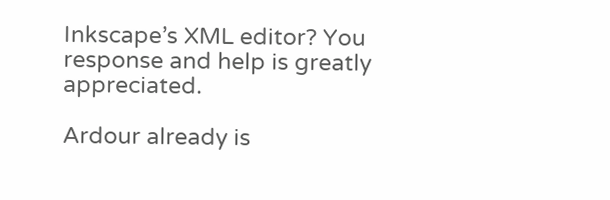Inkscape’s XML editor? You response and help is greatly appreciated.

Ardour already is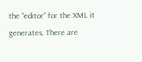the “editor” for the XML it generates. There are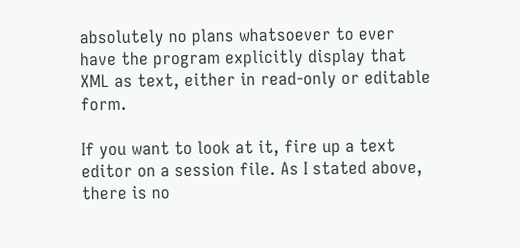absolutely no plans whatsoever to ever have the program explicitly display that XML as text, either in read-only or editable form.

If you want to look at it, fire up a text editor on a session file. As I stated above, there is no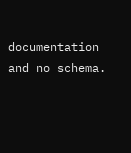documentation and no schema.